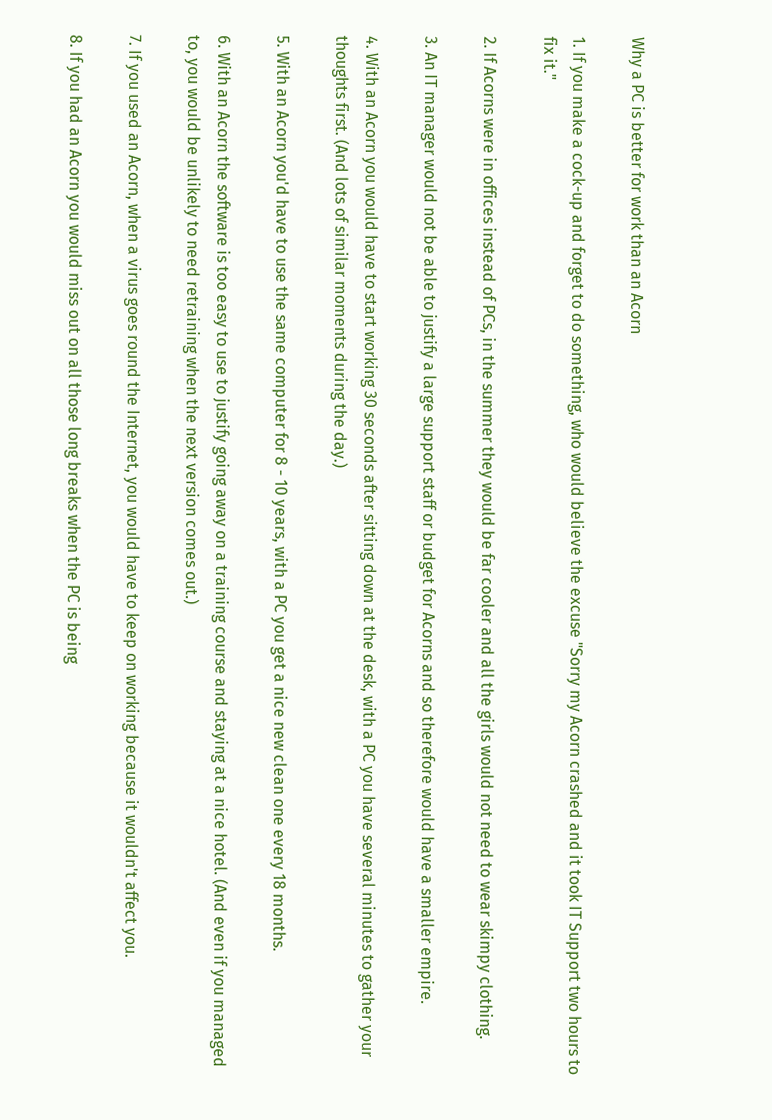Why a PC is better for work than an Acorn

1. If you make a cock-up and forget to do something, who would believe the excuse "Sorry my Acorn crashed and it took IT Support two hours to fix it."

2. If Acorns were in offices instead of PCs, in the summer they would be far cooler and all the girls would not need to wear skimpy clothing.

3. An IT manager would not be able to justify a large support staff or budget for Acorns and so therefore would have a smaller empire.

4. With an Acorn you would have to start working 30 seconds after sitting down at the desk, with a PC you have several minutes to gather your thoughts first. (And lots of similar moments during the day.)

5. With an Acorn you'd have to use the same computer for 8 - 10 years, with a PC you get a nice new clean one every 18 months.

6. With an Acorn the software is too easy to use to justify going away on a training course and staying at a nice hotel. (And even if you managed to, you would be unlikely to need retraining when the next version comes out.)

7. If you used an Acorn, when a virus goes round the Internet, you would have to keep on working because it wouldn't affect you.

8. If you had an Acorn you would miss out on all those long breaks when the PC is being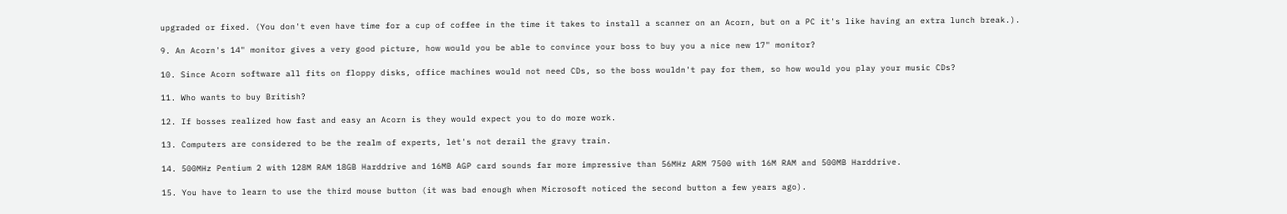upgraded or fixed. (You don't even have time for a cup of coffee in the time it takes to install a scanner on an Acorn, but on a PC it's like having an extra lunch break.).

9. An Acorn's 14" monitor gives a very good picture, how would you be able to convince your boss to buy you a nice new 17" monitor?

10. Since Acorn software all fits on floppy disks, office machines would not need CDs, so the boss wouldn't pay for them, so how would you play your music CDs?

11. Who wants to buy British?

12. If bosses realized how fast and easy an Acorn is they would expect you to do more work.

13. Computers are considered to be the realm of experts, let's not derail the gravy train.

14. 500MHz Pentium 2 with 128M RAM 18GB Harddrive and 16MB AGP card sounds far more impressive than 56MHz ARM 7500 with 16M RAM and 500MB Harddrive.

15. You have to learn to use the third mouse button (it was bad enough when Microsoft noticed the second button a few years ago).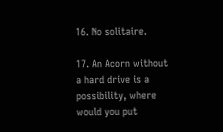16. No solitaire.

17. An Acorn without a hard drive is a possibility, where would you put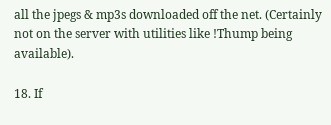all the jpegs & mp3s downloaded off the net. (Certainly not on the server with utilities like !Thump being available).

18. If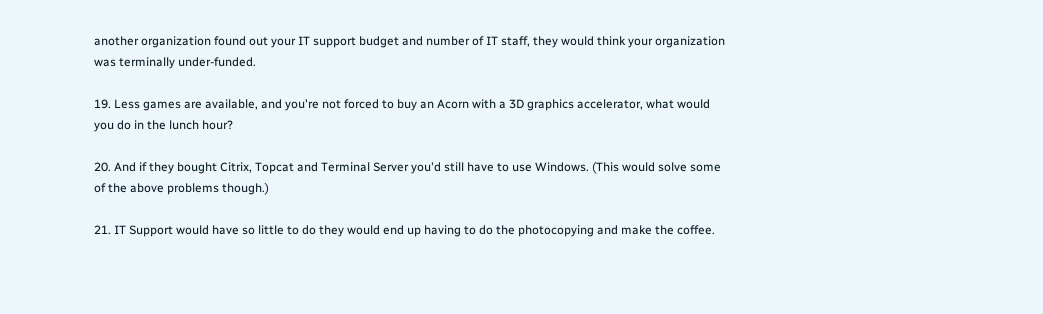another organization found out your IT support budget and number of IT staff, they would think your organization was terminally under-funded.

19. Less games are available, and you're not forced to buy an Acorn with a 3D graphics accelerator, what would you do in the lunch hour?

20. And if they bought Citrix, Topcat and Terminal Server you'd still have to use Windows. (This would solve some of the above problems though.)

21. IT Support would have so little to do they would end up having to do the photocopying and make the coffee.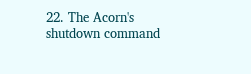22. The Acorn's shutdown command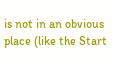is not in an obvious place (like the Start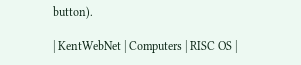button).

| KentWebNet | Computers | RISC OS |